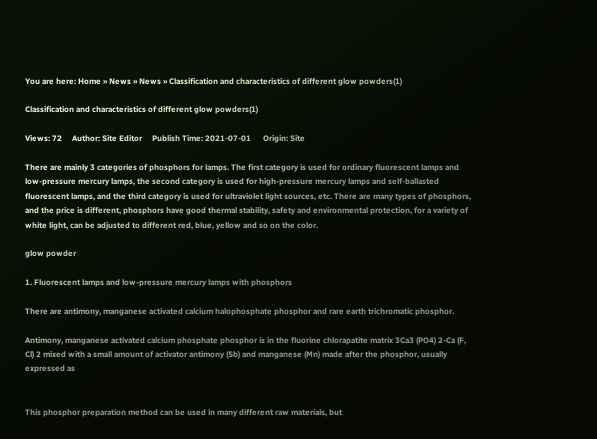You are here: Home » News » News » Classification and characteristics of different glow powders(1)

Classification and characteristics of different glow powders(1)

Views: 72     Author: Site Editor     Publish Time: 2021-07-01      Origin: Site

There are mainly 3 categories of phosphors for lamps. The first category is used for ordinary fluorescent lamps and low-pressure mercury lamps, the second category is used for high-pressure mercury lamps and self-ballasted fluorescent lamps, and the third category is used for ultraviolet light sources, etc. There are many types of phosphors, and the price is different, phosphors have good thermal stability, safety and environmental protection, for a variety of white light, can be adjusted to different red, blue, yellow and so on the color.

glow powder

1. Fluorescent lamps and low-pressure mercury lamps with phosphors

There are antimony, manganese activated calcium halophosphate phosphor and rare earth trichromatic phosphor.

Antimony, manganese activated calcium phosphate phosphor is in the fluorine chlorapatite matrix 3Ca3 (PO4) 2-Ca (F, Cl) 2 mixed with a small amount of activator antimony (Sb) and manganese (Mn) made after the phosphor, usually expressed as


This phosphor preparation method can be used in many different raw materials, but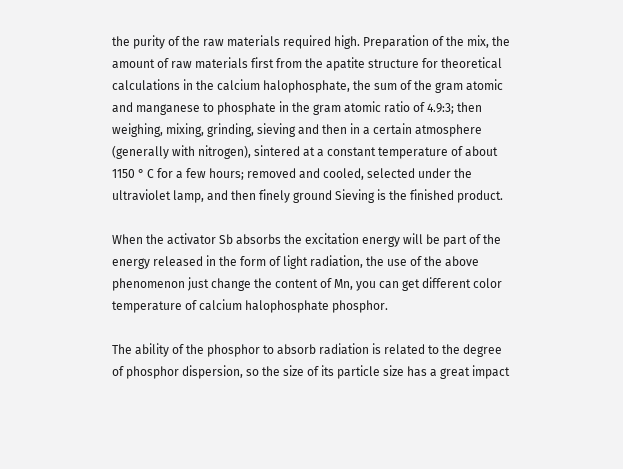the purity of the raw materials required high. Preparation of the mix, the amount of raw materials first from the apatite structure for theoretical calculations in the calcium halophosphate, the sum of the gram atomic and manganese to phosphate in the gram atomic ratio of 4.9:3; then weighing, mixing, grinding, sieving and then in a certain atmosphere (generally with nitrogen), sintered at a constant temperature of about 1150 ° C for a few hours; removed and cooled, selected under the ultraviolet lamp, and then finely ground Sieving is the finished product.

When the activator Sb absorbs the excitation energy will be part of the energy released in the form of light radiation, the use of the above phenomenon just change the content of Mn, you can get different color temperature of calcium halophosphate phosphor.

The ability of the phosphor to absorb radiation is related to the degree of phosphor dispersion, so the size of its particle size has a great impact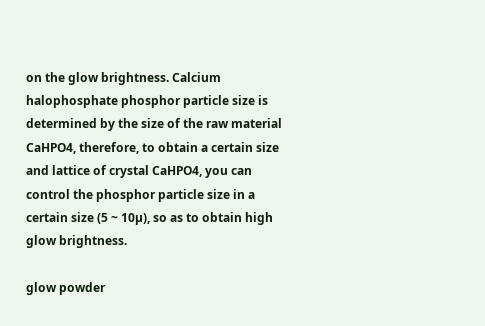on the glow brightness. Calcium halophosphate phosphor particle size is determined by the size of the raw material CaHPO4, therefore, to obtain a certain size and lattice of crystal CaHPO4, you can control the phosphor particle size in a certain size (5 ~ 10µ), so as to obtain high glow brightness.

glow powder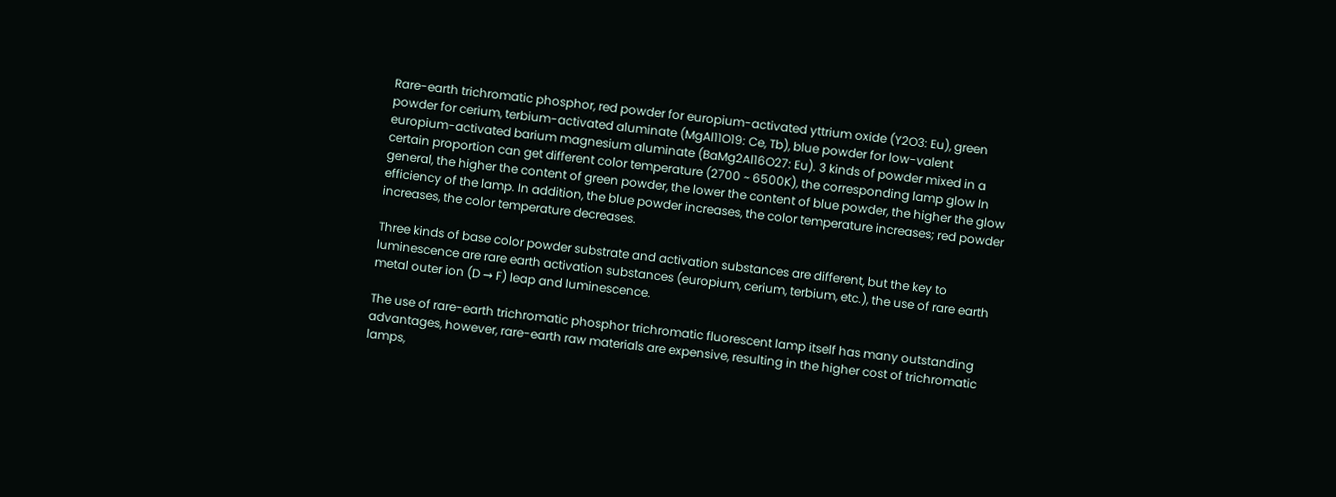Rare-earth trichromatic phosphor, red powder for europium-activated yttrium oxide (Y2O3: Eu), green powder for cerium, terbium-activated aluminate (MgAl11O19: Ce, Tb), blue powder for low-valent europium-activated barium magnesium aluminate (BaMg2Al16O27: Eu). 3 kinds of powder mixed in a certain proportion can get different color temperature (2700 ~ 6500K), the corresponding lamp glow In general, the higher the content of green powder, the lower the content of blue powder, the higher the glow efficiency of the lamp. In addition, the blue powder increases, the color temperature increases; red powder increases, the color temperature decreases.

Three kinds of base color powder substrate and activation substances are different, but the key to luminescence are rare earth activation substances (europium, cerium, terbium, etc.), the use of rare earth metal outer ion (D → F) leap and luminescence.

The use of rare-earth trichromatic phosphor trichromatic fluorescent lamp itself has many outstanding advantages, however, rare-earth raw materials are expensive, resulting in the higher cost of trichromatic lamps,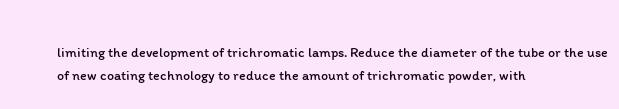limiting the development of trichromatic lamps. Reduce the diameter of the tube or the use of new coating technology to reduce the amount of trichromatic powder, with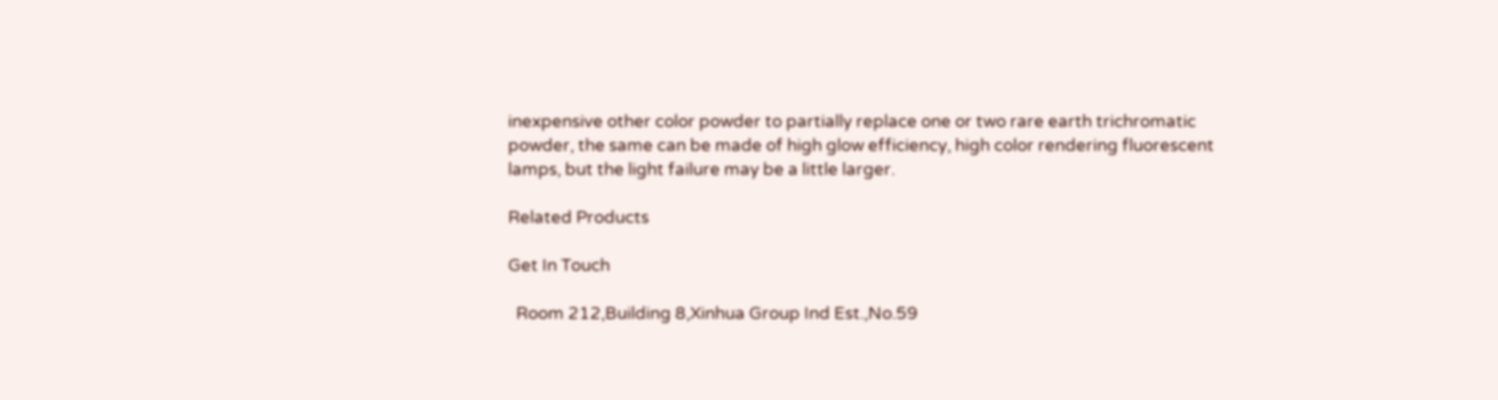inexpensive other color powder to partially replace one or two rare earth trichromatic powder, the same can be made of high glow efficiency, high color rendering fluorescent lamps, but the light failure may be a little larger.

Related Products

Get In Touch

  Room 212,Building 8,Xinhua Group Ind Est.,No.59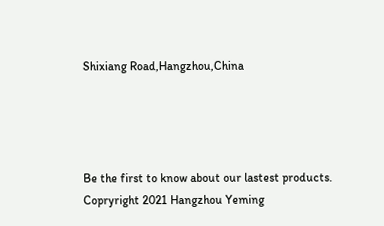Shixiang Road,Hangzhou,China




Be the first to know about our lastest products.
Copryright 2021 Hangzhou Yeming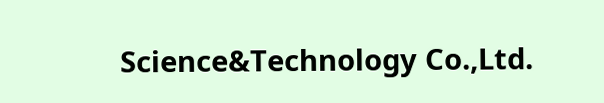Science&Technology Co.,Ltd.